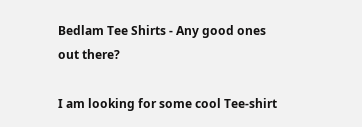Bedlam Tee Shirts - Any good ones out there?

I am looking for some cool Tee-shirt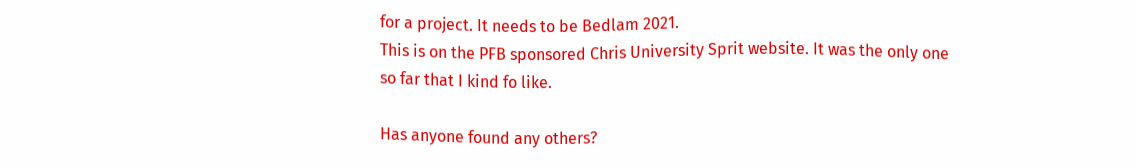for a project. It needs to be Bedlam 2021.
This is on the PFB sponsored Chris University Sprit website. It was the only one so far that I kind fo like.

Has anyone found any others?